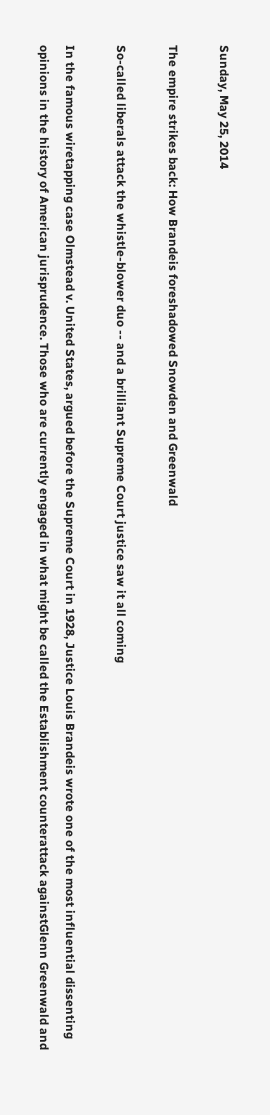Sunday, May 25, 2014

The empire strikes back: How Brandeis foreshadowed Snowden and Greenwald

So-called liberals attack the whistle-blower duo -- and a brilliant Supreme Court justice saw it all coming

In the famous wiretapping case Olmstead v. United States, argued before the Supreme Court in 1928, Justice Louis Brandeis wrote one of the most influential dissenting opinions in the history of American jurisprudence. Those who are currently engaged in what might be called the Establishment counterattack againstGlenn Greenwald and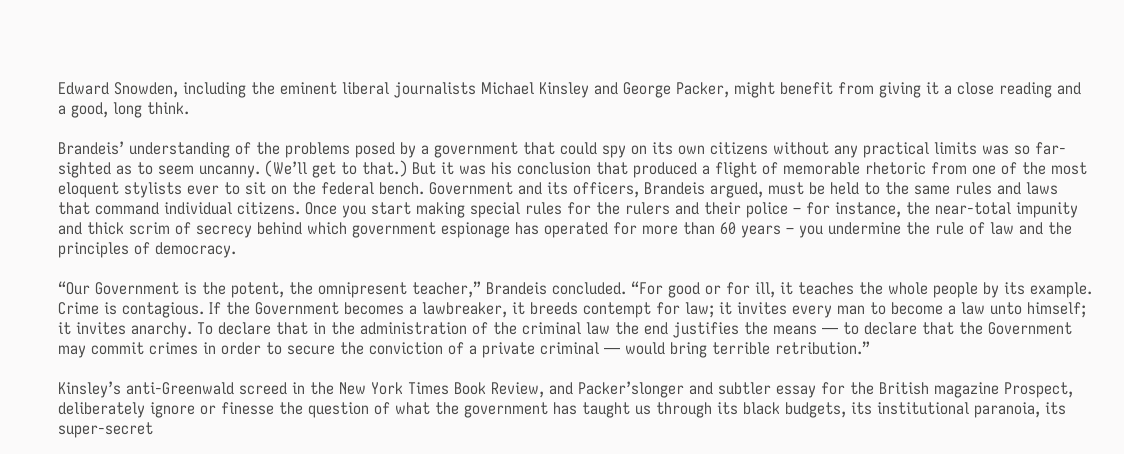Edward Snowden, including the eminent liberal journalists Michael Kinsley and George Packer, might benefit from giving it a close reading and a good, long think.

Brandeis’ understanding of the problems posed by a government that could spy on its own citizens without any practical limits was so far-sighted as to seem uncanny. (We’ll get to that.) But it was his conclusion that produced a flight of memorable rhetoric from one of the most eloquent stylists ever to sit on the federal bench. Government and its officers, Brandeis argued, must be held to the same rules and laws that command individual citizens. Once you start making special rules for the rulers and their police – for instance, the near-total impunity and thick scrim of secrecy behind which government espionage has operated for more than 60 years – you undermine the rule of law and the principles of democracy.

“Our Government is the potent, the omnipresent teacher,” Brandeis concluded. “For good or for ill, it teaches the whole people by its example. Crime is contagious. If the Government becomes a lawbreaker, it breeds contempt for law; it invites every man to become a law unto himself; it invites anarchy. To declare that in the administration of the criminal law the end justifies the means — to declare that the Government may commit crimes in order to secure the conviction of a private criminal — would bring terrible retribution.”

Kinsley’s anti-Greenwald screed in the New York Times Book Review, and Packer’slonger and subtler essay for the British magazine Prospect, deliberately ignore or finesse the question of what the government has taught us through its black budgets, its institutional paranoia, its super-secret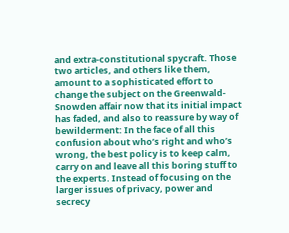and extra-constitutional spycraft. Those two articles, and others like them, amount to a sophisticated effort to change the subject on the Greenwald-Snowden affair now that its initial impact has faded, and also to reassure by way of bewilderment: In the face of all this confusion about who’s right and who’s wrong, the best policy is to keep calm, carry on and leave all this boring stuff to the experts. Instead of focusing on the larger issues of privacy, power and secrecy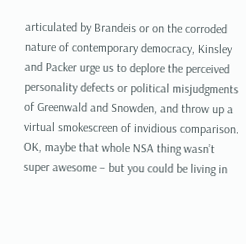articulated by Brandeis or on the corroded nature of contemporary democracy, Kinsley and Packer urge us to deplore the perceived personality defects or political misjudgments of Greenwald and Snowden, and throw up a virtual smokescreen of invidious comparison. OK, maybe that whole NSA thing wasn’t super awesome – but you could be living in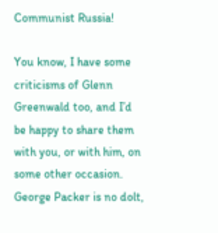Communist Russia!

You know, I have some criticisms of Glenn Greenwald too, and I’d be happy to share them with you, or with him, on some other occasion. George Packer is no dolt,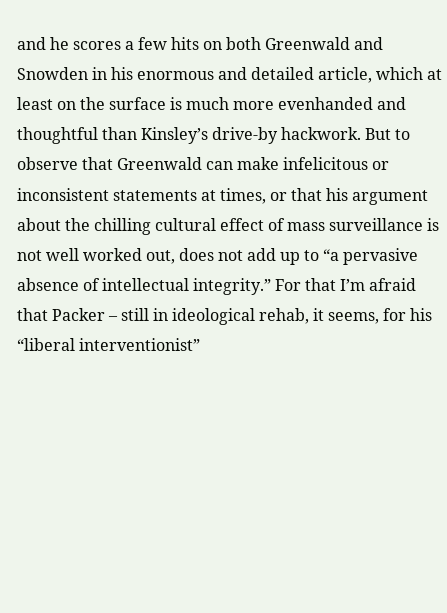and he scores a few hits on both Greenwald and Snowden in his enormous and detailed article, which at least on the surface is much more evenhanded and thoughtful than Kinsley’s drive-by hackwork. But to observe that Greenwald can make infelicitous or inconsistent statements at times, or that his argument about the chilling cultural effect of mass surveillance is not well worked out, does not add up to “a pervasive absence of intellectual integrity.” For that I’m afraid that Packer – still in ideological rehab, it seems, for his “liberal interventionist”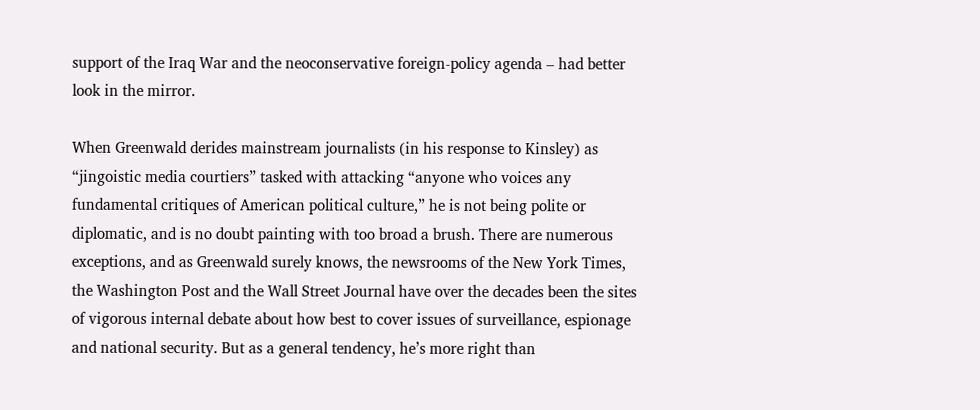support of the Iraq War and the neoconservative foreign-policy agenda – had better look in the mirror.

When Greenwald derides mainstream journalists (in his response to Kinsley) as “jingoistic media courtiers” tasked with attacking “anyone who voices any fundamental critiques of American political culture,” he is not being polite or diplomatic, and is no doubt painting with too broad a brush. There are numerous exceptions, and as Greenwald surely knows, the newsrooms of the New York Times, the Washington Post and the Wall Street Journal have over the decades been the sites of vigorous internal debate about how best to cover issues of surveillance, espionage and national security. But as a general tendency, he’s more right than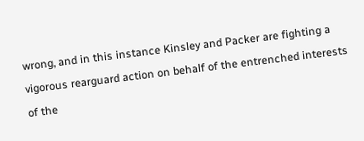wrong, and in this instance Kinsley and Packer are fighting a vigorous rearguard action on behalf of the entrenched interests of the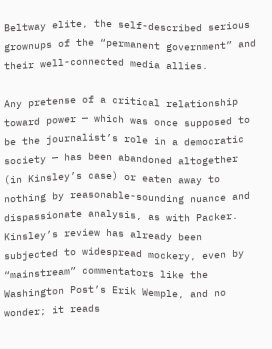Beltway elite, the self-described serious grownups of the “permanent government” and their well-connected media allies.

Any pretense of a critical relationship toward power — which was once supposed to be the journalist’s role in a democratic society — has been abandoned altogether (in Kinsley’s case) or eaten away to nothing by reasonable-sounding nuance and dispassionate analysis, as with Packer. Kinsley’s review has already been subjected to widespread mockery, even by “mainstream” commentators like the Washington Post’s Erik Wemple, and no wonder; it reads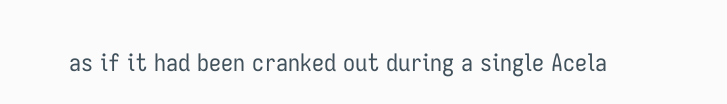as if it had been cranked out during a single Acela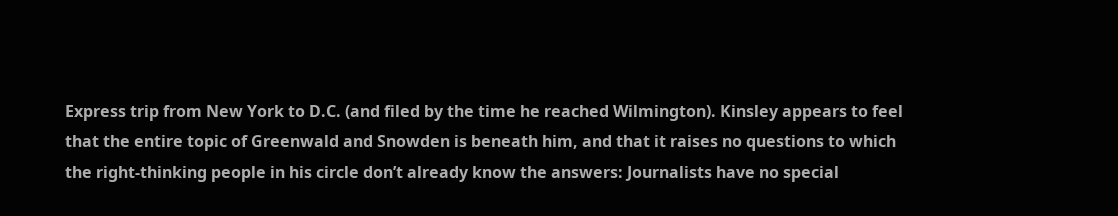Express trip from New York to D.C. (and filed by the time he reached Wilmington). Kinsley appears to feel that the entire topic of Greenwald and Snowden is beneath him, and that it raises no questions to which the right-thinking people in his circle don’t already know the answers: Journalists have no special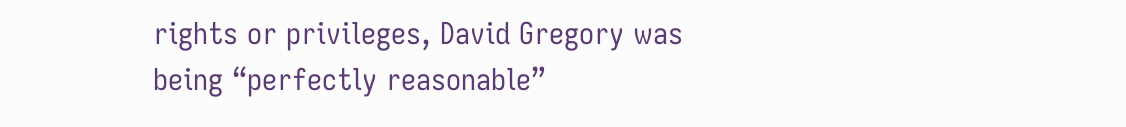rights or privileges, David Gregory was being “perfectly reasonable”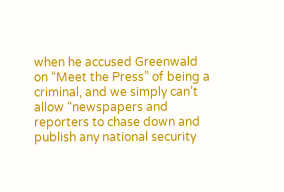when he accused Greenwald on “Meet the Press” of being a criminal, and we simply can’t allow “newspapers and reporters to chase down and publish any national security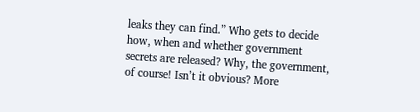leaks they can find.” Who gets to decide how, when and whether government secrets are released? Why, the government, of course! Isn’t it obvious? More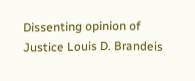Dissenting opinion of Justice Louis D. Brandeis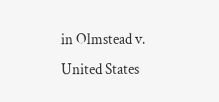in Olmstead v. United States